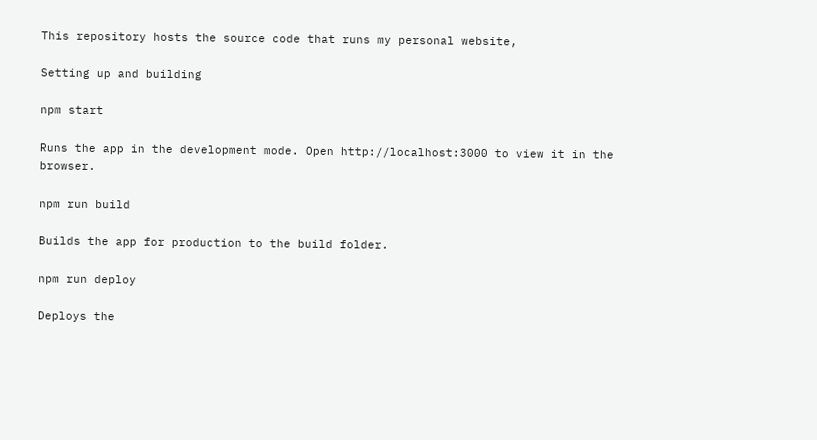This repository hosts the source code that runs my personal website,

Setting up and building

npm start

Runs the app in the development mode. Open http://localhost:3000 to view it in the browser.

npm run build

Builds the app for production to the build folder.

npm run deploy

Deploys the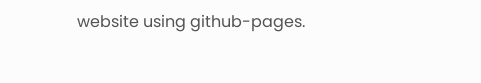website using github-pages.